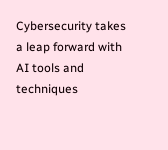Cybersecurity takes a leap forward with AI tools and techniques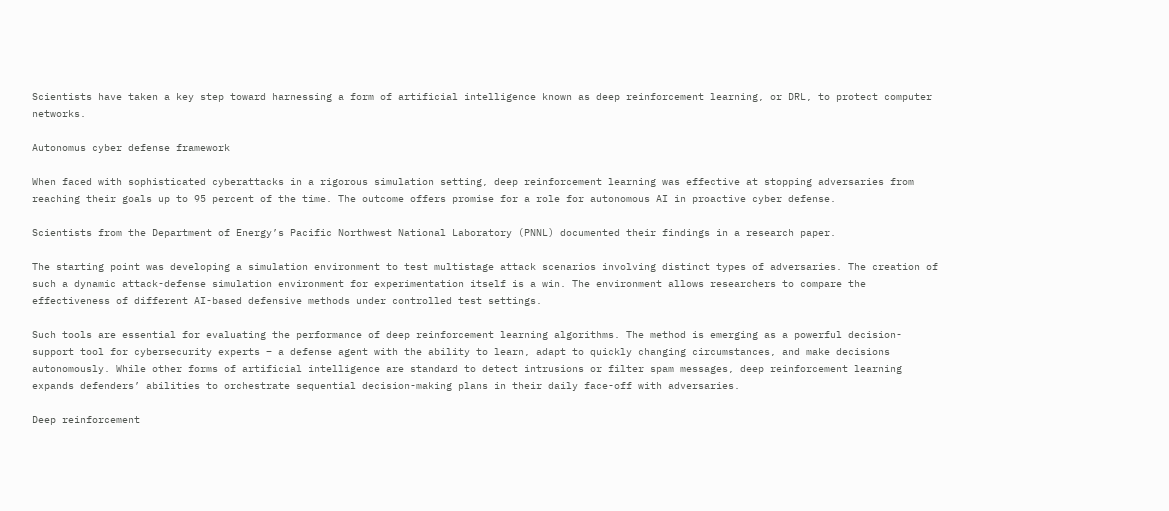Scientists have taken a key step toward harnessing a form of artificial intelligence known as deep reinforcement learning, or DRL, to protect computer networks.

Autonomus cyber defense framework

When faced with sophisticated cyberattacks in a rigorous simulation setting, deep reinforcement learning was effective at stopping adversaries from reaching their goals up to 95 percent of the time. The outcome offers promise for a role for autonomous AI in proactive cyber defense.

Scientists from the Department of Energy’s Pacific Northwest National Laboratory (PNNL) documented their findings in a research paper.

The starting point was developing a simulation environment to test multistage attack scenarios involving distinct types of adversaries. The creation of such a dynamic attack-defense simulation environment for experimentation itself is a win. The environment allows researchers to compare the effectiveness of different AI-based defensive methods under controlled test settings.

Such tools are essential for evaluating the performance of deep reinforcement learning algorithms. The method is emerging as a powerful decision-support tool for cybersecurity experts – a defense agent with the ability to learn, adapt to quickly changing circumstances, and make decisions autonomously. While other forms of artificial intelligence are standard to detect intrusions or filter spam messages, deep reinforcement learning expands defenders’ abilities to orchestrate sequential decision-making plans in their daily face-off with adversaries.

Deep reinforcement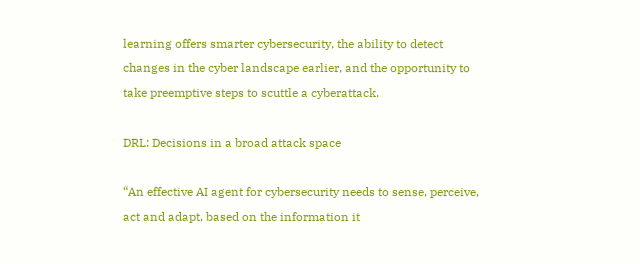learning offers smarter cybersecurity, the ability to detect changes in the cyber landscape earlier, and the opportunity to take preemptive steps to scuttle a cyberattack.

DRL: Decisions in a broad attack space

“An effective AI agent for cybersecurity needs to sense, perceive, act and adapt, based on the information it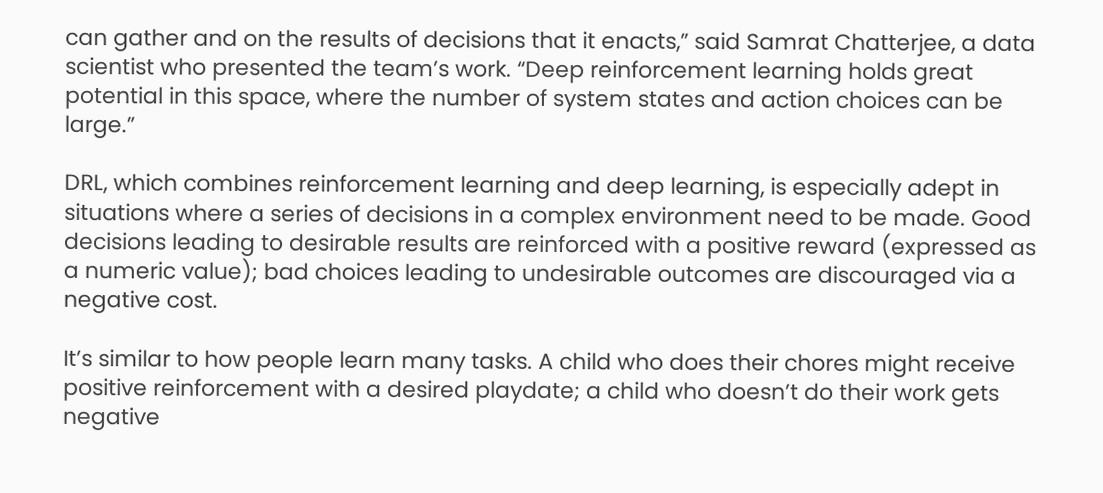can gather and on the results of decisions that it enacts,” said Samrat Chatterjee, a data scientist who presented the team’s work. “Deep reinforcement learning holds great potential in this space, where the number of system states and action choices can be large.”

DRL, which combines reinforcement learning and deep learning, is especially adept in situations where a series of decisions in a complex environment need to be made. Good decisions leading to desirable results are reinforced with a positive reward (expressed as a numeric value); bad choices leading to undesirable outcomes are discouraged via a negative cost.

It’s similar to how people learn many tasks. A child who does their chores might receive positive reinforcement with a desired playdate; a child who doesn’t do their work gets negative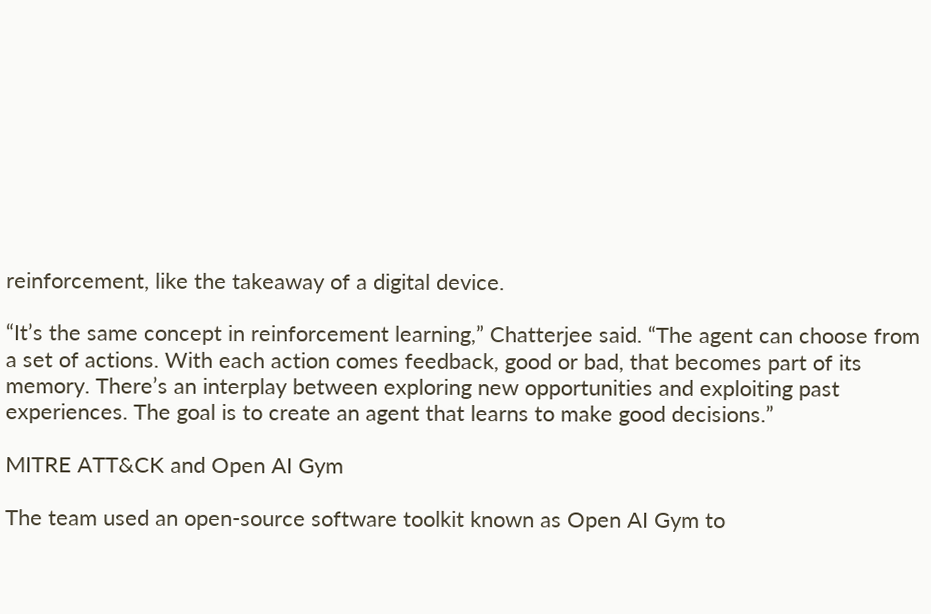reinforcement, like the takeaway of a digital device.

“It’s the same concept in reinforcement learning,” Chatterjee said. “The agent can choose from a set of actions. With each action comes feedback, good or bad, that becomes part of its memory. There’s an interplay between exploring new opportunities and exploiting past experiences. The goal is to create an agent that learns to make good decisions.”

MITRE ATT&CK and Open AI Gym

The team used an open-source software toolkit known as Open AI Gym to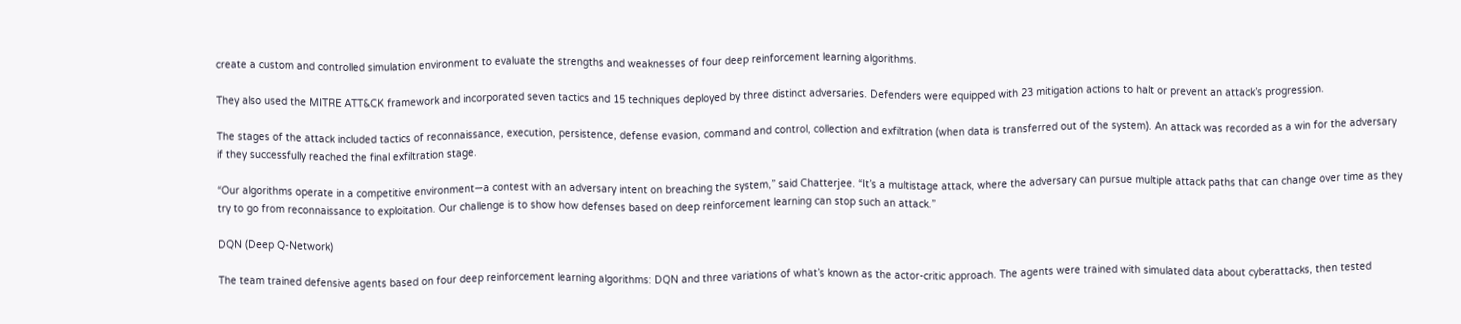create a custom and controlled simulation environment to evaluate the strengths and weaknesses of four deep reinforcement learning algorithms.

They also used the MITRE ATT&CK framework and incorporated seven tactics and 15 techniques deployed by three distinct adversaries. Defenders were equipped with 23 mitigation actions to halt or prevent an attack’s progression.

The stages of the attack included tactics of reconnaissance, execution, persistence, defense evasion, command and control, collection and exfiltration (when data is transferred out of the system). An attack was recorded as a win for the adversary if they successfully reached the final exfiltration stage.

“Our algorithms operate in a competitive environment—a contest with an adversary intent on breaching the system,” said Chatterjee. “It’s a multistage attack, where the adversary can pursue multiple attack paths that can change over time as they try to go from reconnaissance to exploitation. Our challenge is to show how defenses based on deep reinforcement learning can stop such an attack.”

DQN (Deep Q-Network)

The team trained defensive agents based on four deep reinforcement learning algorithms: DQN and three variations of what’s known as the actor-critic approach. The agents were trained with simulated data about cyberattacks, then tested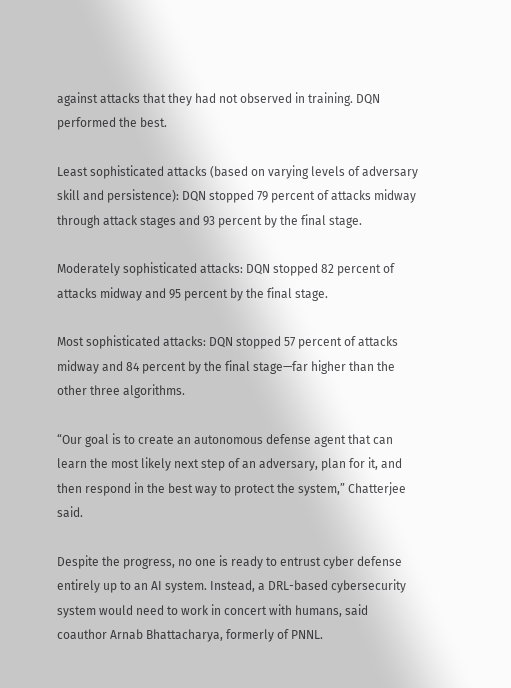against attacks that they had not observed in training. DQN performed the best.

Least sophisticated attacks (based on varying levels of adversary skill and persistence): DQN stopped 79 percent of attacks midway through attack stages and 93 percent by the final stage.

Moderately sophisticated attacks: DQN stopped 82 percent of attacks midway and 95 percent by the final stage.

Most sophisticated attacks: DQN stopped 57 percent of attacks midway and 84 percent by the final stage—far higher than the other three algorithms.

“Our goal is to create an autonomous defense agent that can learn the most likely next step of an adversary, plan for it, and then respond in the best way to protect the system,” Chatterjee said.

Despite the progress, no one is ready to entrust cyber defense entirely up to an AI system. Instead, a DRL-based cybersecurity system would need to work in concert with humans, said coauthor Arnab Bhattacharya, formerly of PNNL.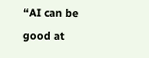“AI can be good at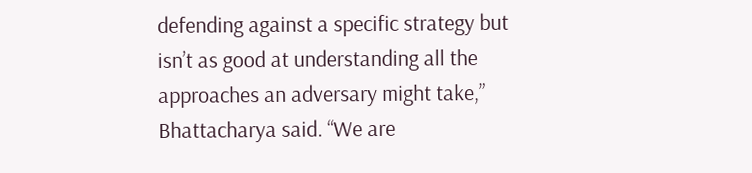defending against a specific strategy but isn’t as good at understanding all the approaches an adversary might take,” Bhattacharya said. “We are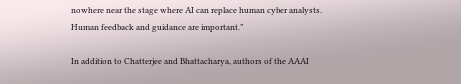nowhere near the stage where AI can replace human cyber analysts. Human feedback and guidance are important.”

In addition to Chatterjee and Bhattacharya, authors of the AAAI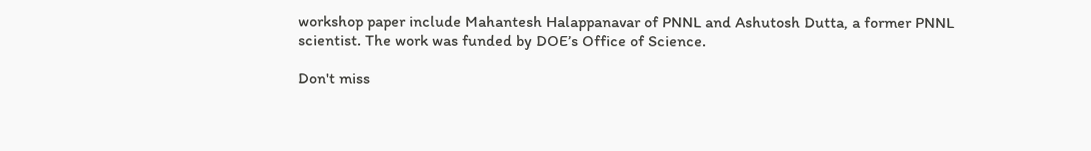workshop paper include Mahantesh Halappanavar of PNNL and Ashutosh Dutta, a former PNNL scientist. The work was funded by DOE’s Office of Science.

Don't miss